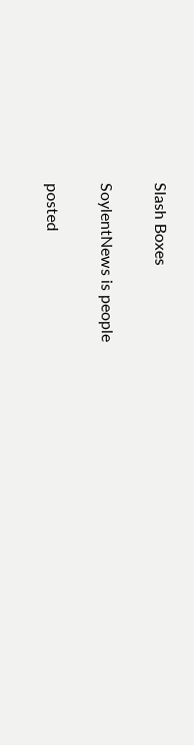Slash Boxes

SoylentNews is people

posted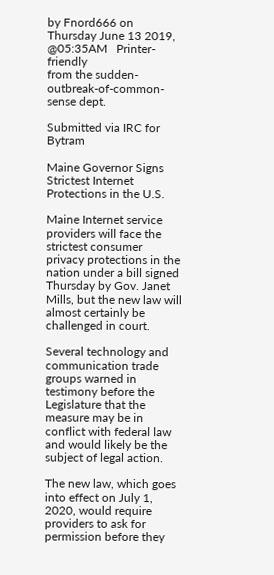by Fnord666 on Thursday June 13 2019, @05:35AM   Printer-friendly
from the sudden-outbreak-of-common-sense dept.

Submitted via IRC for Bytram

Maine Governor Signs Strictest Internet Protections in the U.S.

Maine Internet service providers will face the strictest consumer privacy protections in the nation under a bill signed Thursday by Gov. Janet Mills, but the new law will almost certainly be challenged in court.

Several technology and communication trade groups warned in testimony before the Legislature that the measure may be in conflict with federal law and would likely be the subject of legal action.

The new law, which goes into effect on July 1, 2020, would require providers to ask for permission before they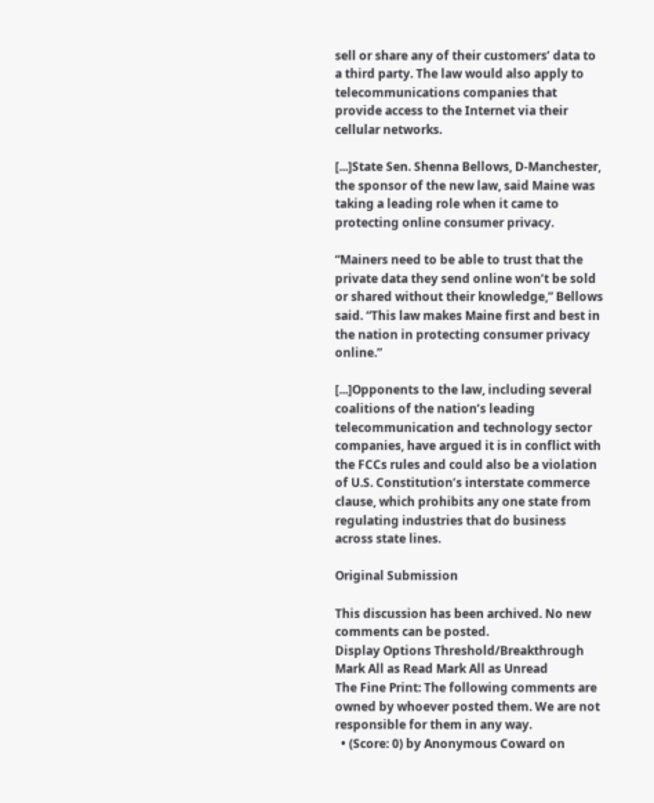sell or share any of their customers’ data to a third party. The law would also apply to telecommunications companies that provide access to the Internet via their cellular networks.

[...]State Sen. Shenna Bellows, D-Manchester, the sponsor of the new law, said Maine was taking a leading role when it came to protecting online consumer privacy.

“Mainers need to be able to trust that the private data they send online won’t be sold or shared without their knowledge,” Bellows said. “This law makes Maine first and best in the nation in protecting consumer privacy online.”

[...]Opponents to the law, including several coalitions of the nation’s leading telecommunication and technology sector companies, have argued it is in conflict with the FCCs rules and could also be a violation of U.S. Constitution’s interstate commerce clause, which prohibits any one state from regulating industries that do business across state lines.

Original Submission

This discussion has been archived. No new comments can be posted.
Display Options Threshold/Breakthrough Mark All as Read Mark All as Unread
The Fine Print: The following comments are owned by whoever posted them. We are not responsible for them in any way.
  • (Score: 0) by Anonymous Coward on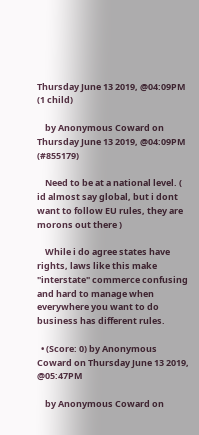Thursday June 13 2019, @04:09PM (1 child)

    by Anonymous Coward on Thursday June 13 2019, @04:09PM (#855179)

    Need to be at a national level. ( id almost say global, but i dont want to follow EU rules, they are morons out there )

    While i do agree states have rights, laws like this make "interstate" commerce confusing and hard to manage when everywhere you want to do business has different rules.

  • (Score: 0) by Anonymous Coward on Thursday June 13 2019, @05:47PM

    by Anonymous Coward on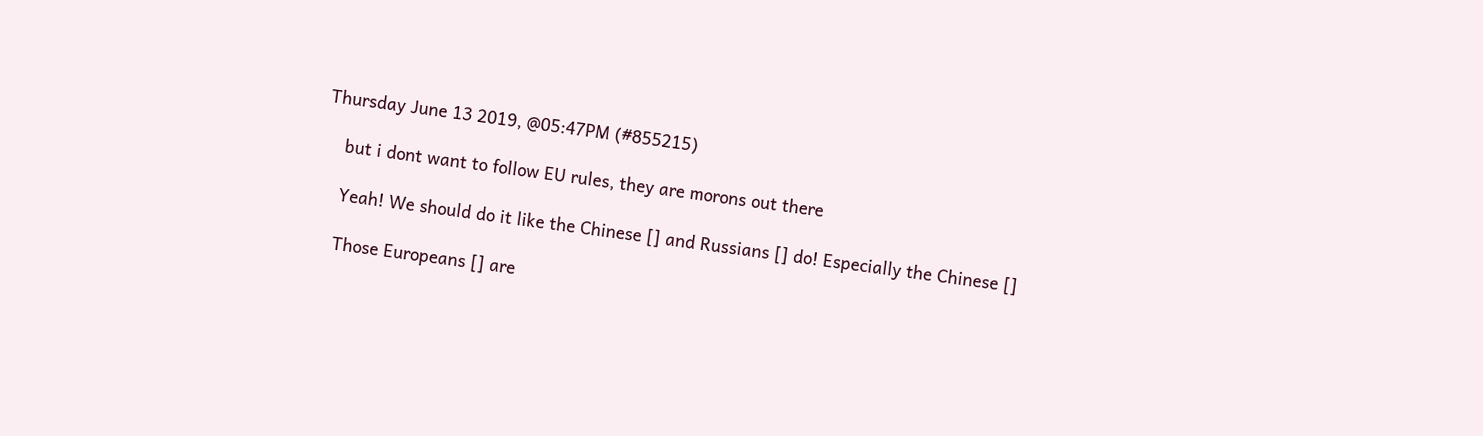Thursday June 13 2019, @05:47PM (#855215)

    but i dont want to follow EU rules, they are morons out there

    Yeah! We should do it like the Chinese [] and Russians [] do! Especially the Chinese []

    Those Europeans [] are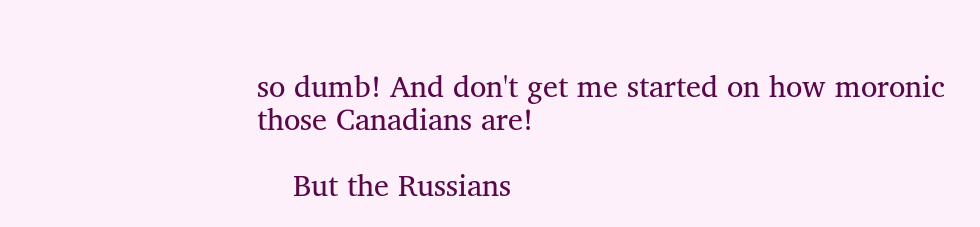so dumb! And don't get me started on how moronic those Canadians are!

    But the Russians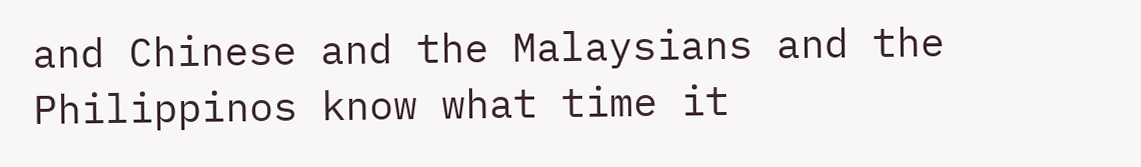and Chinese and the Malaysians and the Philippinos know what time it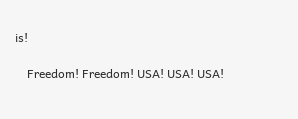is!

    Freedom! Freedom! USA! USA! USA!